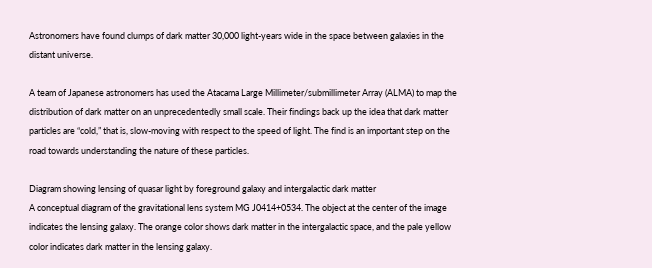Astronomers have found clumps of dark matter 30,000 light-years wide in the space between galaxies in the distant universe.

A team of Japanese astronomers has used the Atacama Large Millimeter/submillimeter Array (ALMA) to map the distribution of dark matter on an unprecedentedly small scale. Their findings back up the idea that dark matter particles are “cold,” that is, slow-moving with respect to the speed of light. The find is an important step on the road towards understanding the nature of these particles.

Diagram showing lensing of quasar light by foreground galaxy and intergalactic dark matter
A conceptual diagram of the gravitational lens system MG J0414+0534. The object at the center of the image indicates the lensing galaxy. The orange color shows dark matter in the intergalactic space, and the pale yellow color indicates dark matter in the lensing galaxy.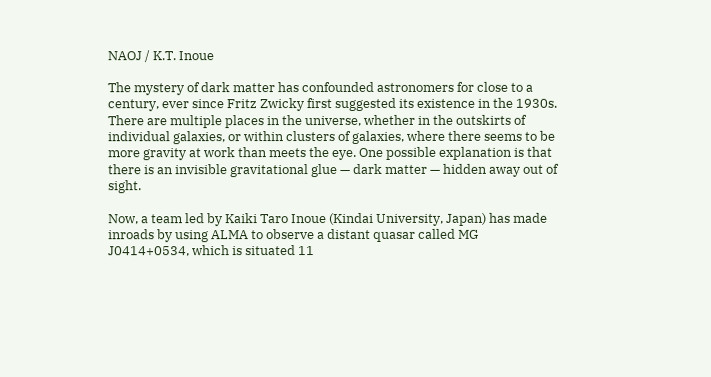NAOJ / K.T. Inoue

The mystery of dark matter has confounded astronomers for close to a century, ever since Fritz Zwicky first suggested its existence in the 1930s. There are multiple places in the universe, whether in the outskirts of individual galaxies, or within clusters of galaxies, where there seems to be more gravity at work than meets the eye. One possible explanation is that there is an invisible gravitational glue — dark matter — hidden away out of sight.

Now, a team led by Kaiki Taro Inoue (Kindai University, Japan) has made inroads by using ALMA to observe a distant quasar called MG J0414+0534, which is situated 11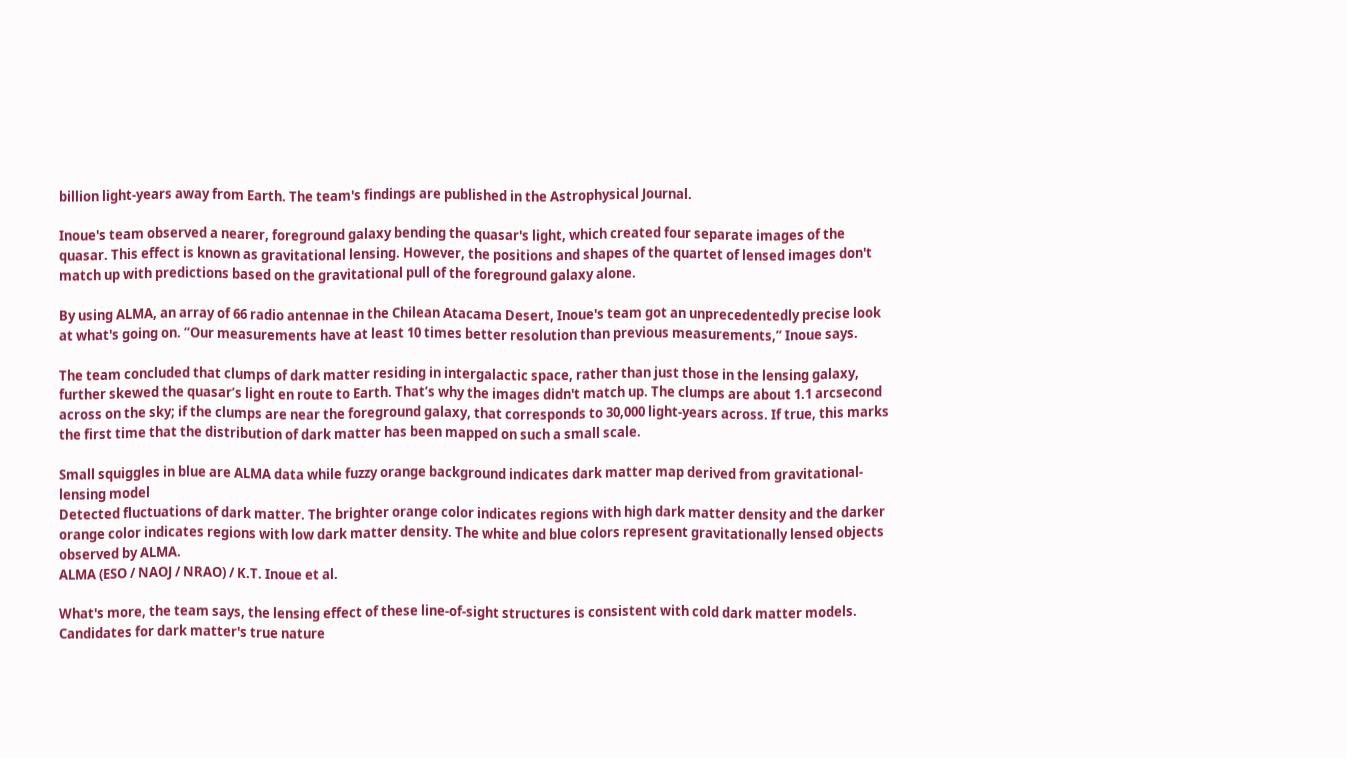billion light-years away from Earth. The team's findings are published in the Astrophysical Journal.

Inoue's team observed a nearer, foreground galaxy bending the quasar's light, which created four separate images of the quasar. This effect is known as gravitational lensing. However, the positions and shapes of the quartet of lensed images don't match up with predictions based on the gravitational pull of the foreground galaxy alone.

By using ALMA, an array of 66 radio antennae in the Chilean Atacama Desert, Inoue's team got an unprecedentedly precise look at what's going on. “Our measurements have at least 10 times better resolution than previous measurements,” Inoue says.

The team concluded that clumps of dark matter residing in intergalactic space, rather than just those in the lensing galaxy, further skewed the quasar’s light en route to Earth. That’s why the images didn't match up. The clumps are about 1.1 arcsecond across on the sky; if the clumps are near the foreground galaxy, that corresponds to 30,000 light-years across. If true, this marks the first time that the distribution of dark matter has been mapped on such a small scale.

Small squiggles in blue are ALMA data while fuzzy orange background indicates dark matter map derived from gravitational-lensing model
Detected fluctuations of dark matter. The brighter orange color indicates regions with high dark matter density and the darker orange color indicates regions with low dark matter density. The white and blue colors represent gravitationally lensed objects observed by ALMA.
ALMA (ESO / NAOJ / NRAO) / K.T. Inoue et al.

What's more, the team says, the lensing effect of these line-of-sight structures is consistent with cold dark matter models. Candidates for dark matter's true nature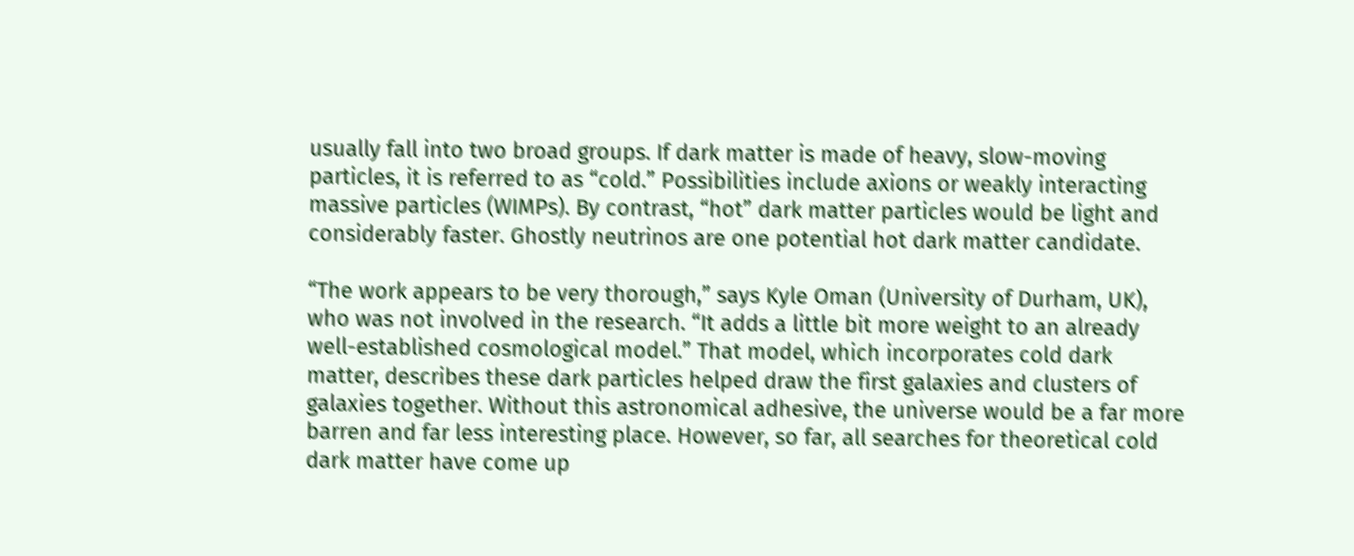usually fall into two broad groups. If dark matter is made of heavy, slow-moving particles, it is referred to as “cold.” Possibilities include axions or weakly interacting massive particles (WIMPs). By contrast, “hot” dark matter particles would be light and considerably faster. Ghostly neutrinos are one potential hot dark matter candidate.

“The work appears to be very thorough,” says Kyle Oman (University of Durham, UK), who was not involved in the research. “It adds a little bit more weight to an already well-established cosmological model.” That model, which incorporates cold dark matter, describes these dark particles helped draw the first galaxies and clusters of galaxies together. Without this astronomical adhesive, the universe would be a far more barren and far less interesting place. However, so far, all searches for theoretical cold dark matter have come up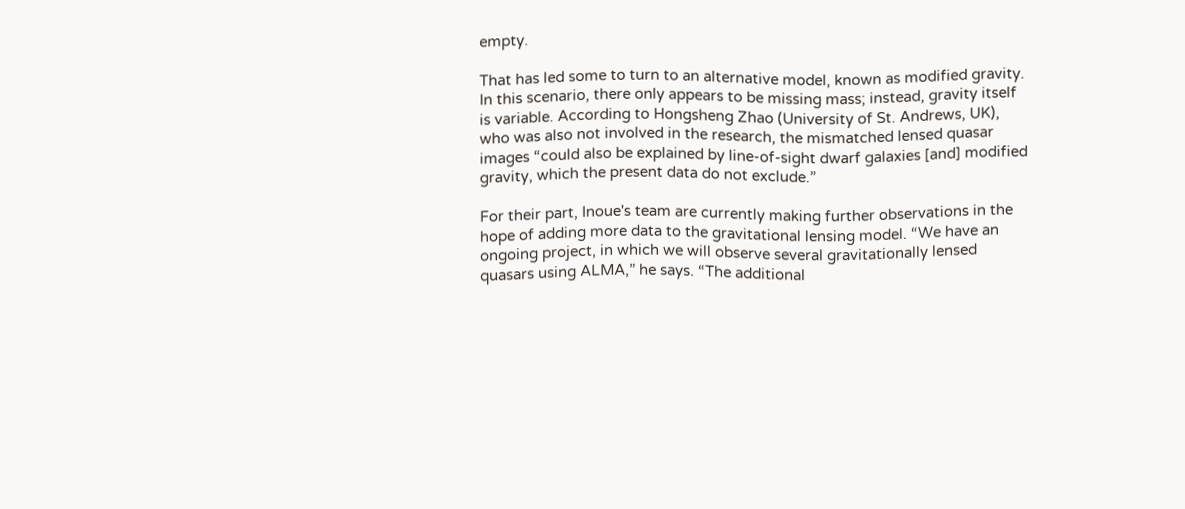empty.

That has led some to turn to an alternative model, known as modified gravity. In this scenario, there only appears to be missing mass; instead, gravity itself is variable. According to Hongsheng Zhao (University of St. Andrews, UK), who was also not involved in the research, the mismatched lensed quasar images “could also be explained by line-of-sight dwarf galaxies [and] modified gravity, which the present data do not exclude.”

For their part, Inoue's team are currently making further observations in the hope of adding more data to the gravitational lensing model. “We have an ongoing project, in which we will observe several gravitationally lensed quasars using ALMA,” he says. “The additional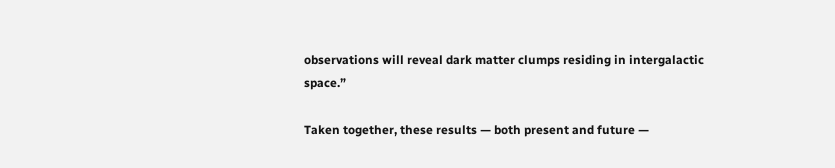observations will reveal dark matter clumps residing in intergalactic space.”

Taken together, these results — both present and future —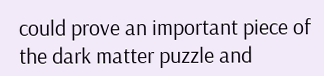could prove an important piece of the dark matter puzzle and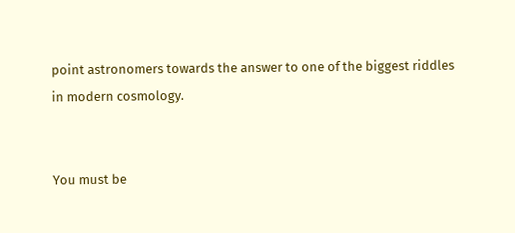point astronomers towards the answer to one of the biggest riddles in modern cosmology.


You must be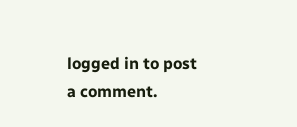logged in to post a comment.